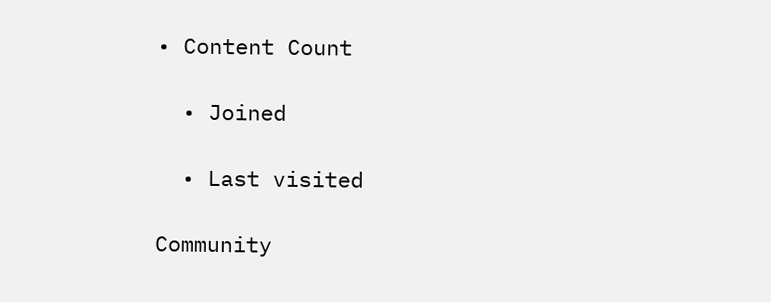• Content Count

  • Joined

  • Last visited

Community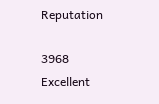Reputation

3968 Excellent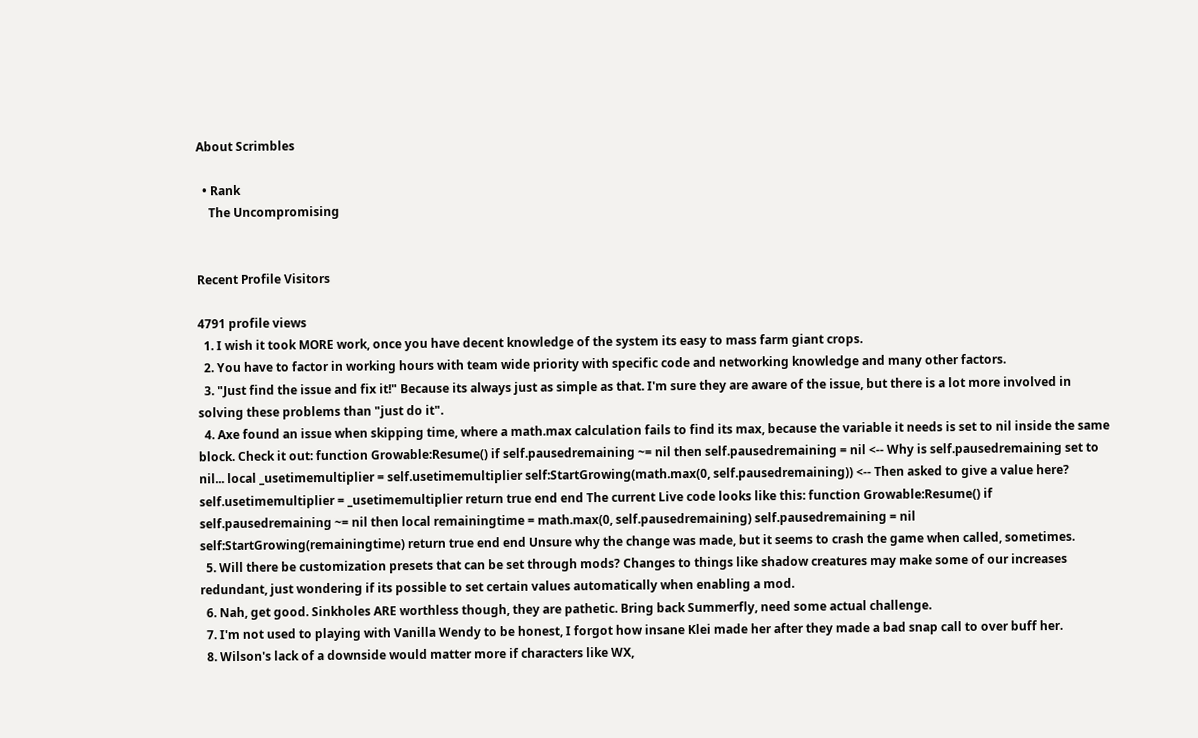About Scrimbles

  • Rank
    The Uncompromising


Recent Profile Visitors

4791 profile views
  1. I wish it took MORE work, once you have decent knowledge of the system its easy to mass farm giant crops.
  2. You have to factor in working hours with team wide priority with specific code and networking knowledge and many other factors.
  3. "Just find the issue and fix it!" Because its always just as simple as that. I'm sure they are aware of the issue, but there is a lot more involved in solving these problems than "just do it".
  4. Axe found an issue when skipping time, where a math.max calculation fails to find its max, because the variable it needs is set to nil inside the same block. Check it out: function Growable:Resume() if self.pausedremaining ~= nil then self.pausedremaining = nil <-- Why is self.pausedremaining set to nil... local _usetimemultiplier = self.usetimemultiplier self:StartGrowing(math.max(0, self.pausedremaining)) <-- Then asked to give a value here? self.usetimemultiplier = _usetimemultiplier return true end end The current Live code looks like this: function Growable:Resume() if self.pausedremaining ~= nil then local remainingtime = math.max(0, self.pausedremaining) self.pausedremaining = nil self:StartGrowing(remainingtime) return true end end Unsure why the change was made, but it seems to crash the game when called, sometimes.
  5. Will there be customization presets that can be set through mods? Changes to things like shadow creatures may make some of our increases redundant, just wondering if its possible to set certain values automatically when enabling a mod.
  6. Nah, get good. Sinkholes ARE worthless though, they are pathetic. Bring back Summerfly, need some actual challenge.
  7. I'm not used to playing with Vanilla Wendy to be honest, I forgot how insane Klei made her after they made a bad snap call to over buff her.
  8. Wilson's lack of a downside would matter more if characters like WX,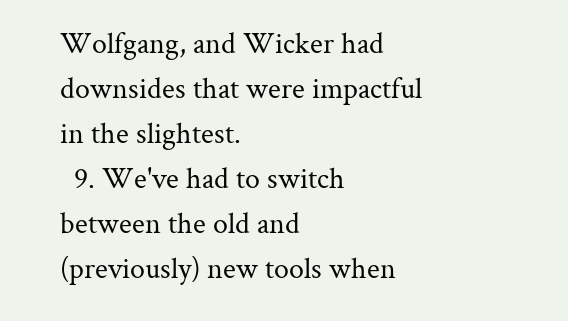Wolfgang, and Wicker had downsides that were impactful in the slightest.
  9. We've had to switch between the old and (previously) new tools when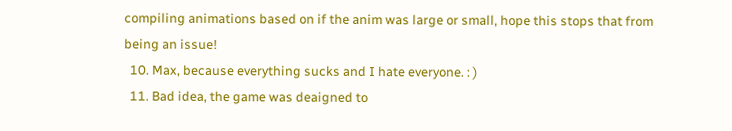compiling animations based on if the anim was large or small, hope this stops that from being an issue!
  10. Max, because everything sucks and I hate everyone. : )
  11. Bad idea, the game was deaigned to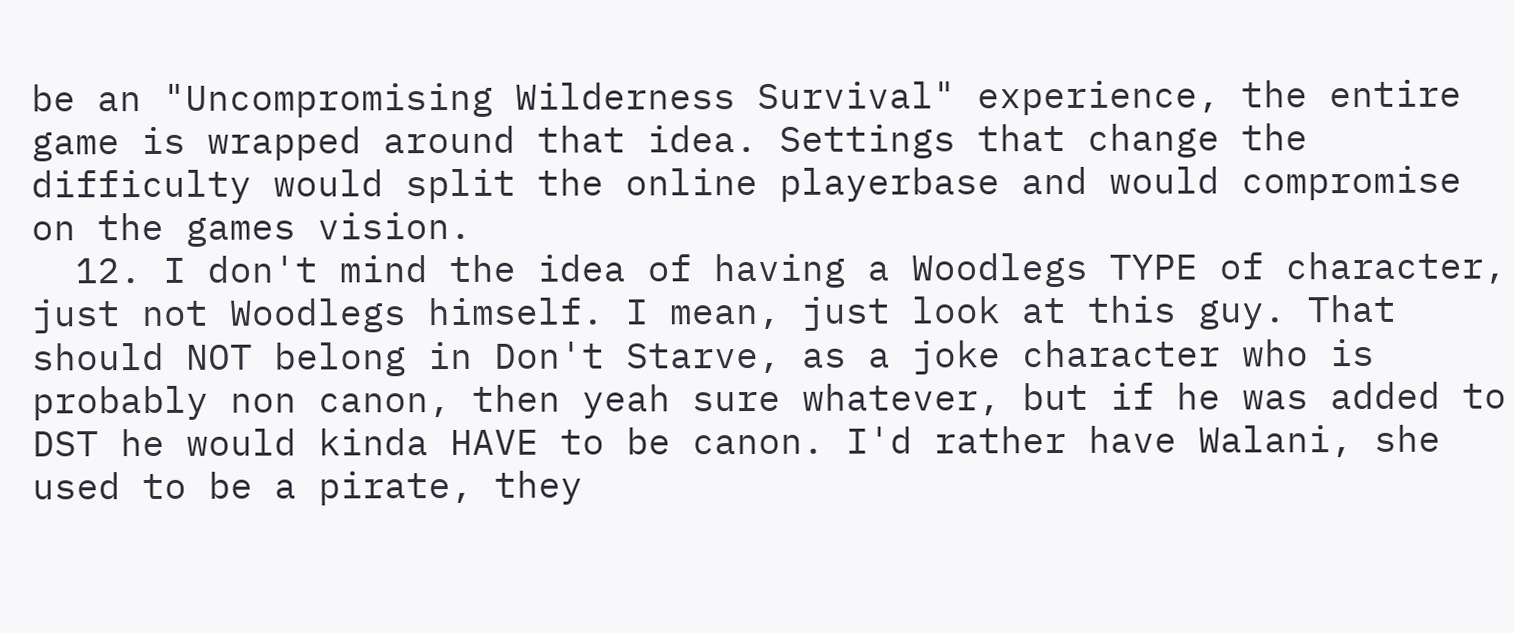be an "Uncompromising Wilderness Survival" experience, the entire game is wrapped around that idea. Settings that change the difficulty would split the online playerbase and would compromise on the games vision.
  12. I don't mind the idea of having a Woodlegs TYPE of character, just not Woodlegs himself. I mean, just look at this guy. That should NOT belong in Don't Starve, as a joke character who is probably non canon, then yeah sure whatever, but if he was added to DST he would kinda HAVE to be canon. I'd rather have Walani, she used to be a pirate, they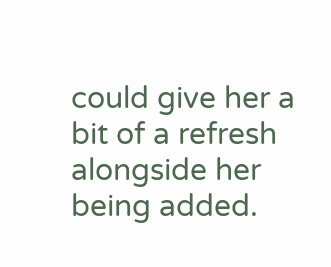could give her a bit of a refresh alongside her being added.